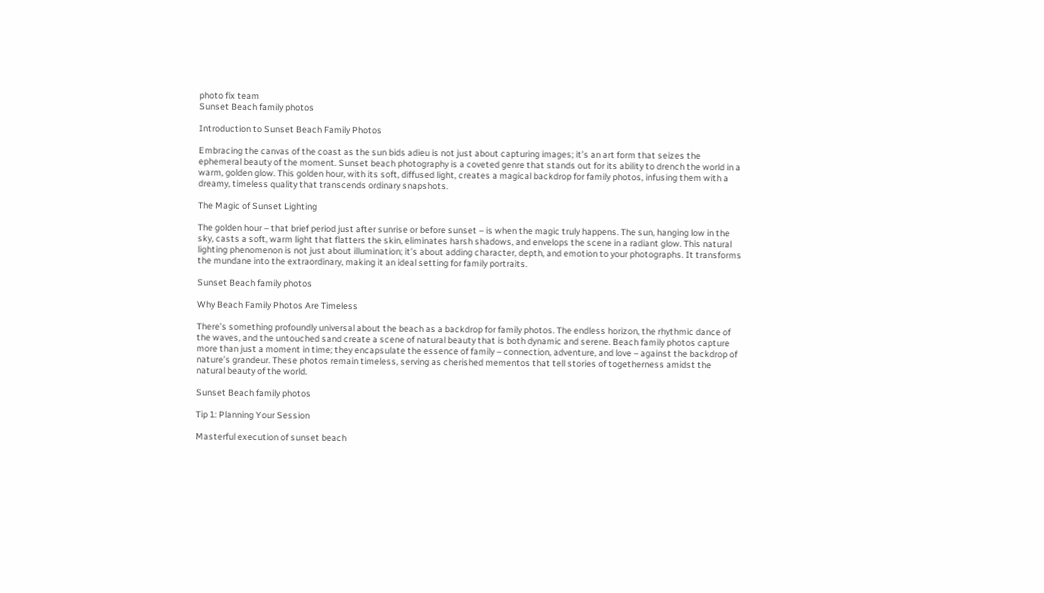photo fix team
Sunset Beach family photos

Introduction to Sunset Beach Family Photos

Embracing the canvas of the coast as the sun bids adieu is not just about capturing images; it’s an art form that seizes the ephemeral beauty of the moment. Sunset beach photography is a coveted genre that stands out for its ability to drench the world in a warm, golden glow. This golden hour, with its soft, diffused light, creates a magical backdrop for family photos, infusing them with a dreamy, timeless quality that transcends ordinary snapshots.

The Magic of Sunset Lighting

The golden hour – that brief period just after sunrise or before sunset – is when the magic truly happens. The sun, hanging low in the sky, casts a soft, warm light that flatters the skin, eliminates harsh shadows, and envelops the scene in a radiant glow. This natural lighting phenomenon is not just about illumination; it’s about adding character, depth, and emotion to your photographs. It transforms the mundane into the extraordinary, making it an ideal setting for family portraits.

Sunset Beach family photos

Why Beach Family Photos Are Timeless

There’s something profoundly universal about the beach as a backdrop for family photos. The endless horizon, the rhythmic dance of the waves, and the untouched sand create a scene of natural beauty that is both dynamic and serene. Beach family photos capture more than just a moment in time; they encapsulate the essence of family – connection, adventure, and love – against the backdrop of nature’s grandeur. These photos remain timeless, serving as cherished mementos that tell stories of togetherness amidst the natural beauty of the world.

Sunset Beach family photos

Tip 1: Planning Your Session

Masterful execution of sunset beach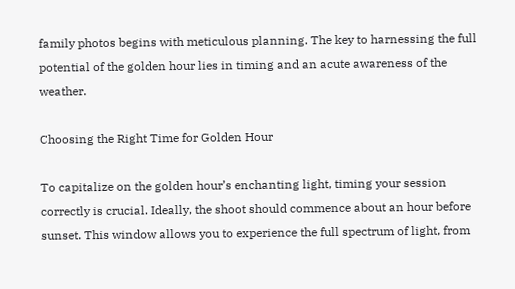family photos begins with meticulous planning. The key to harnessing the full potential of the golden hour lies in timing and an acute awareness of the weather.

Choosing the Right Time for Golden Hour

To capitalize on the golden hour’s enchanting light, timing your session correctly is crucial. Ideally, the shoot should commence about an hour before sunset. This window allows you to experience the full spectrum of light, from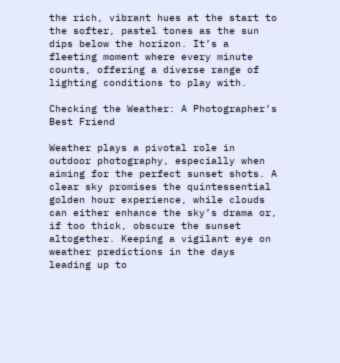the rich, vibrant hues at the start to the softer, pastel tones as the sun dips below the horizon. It’s a fleeting moment where every minute counts, offering a diverse range of lighting conditions to play with.

Checking the Weather: A Photographer’s Best Friend

Weather plays a pivotal role in outdoor photography, especially when aiming for the perfect sunset shots. A clear sky promises the quintessential golden hour experience, while clouds can either enhance the sky’s drama or, if too thick, obscure the sunset altogether. Keeping a vigilant eye on weather predictions in the days leading up to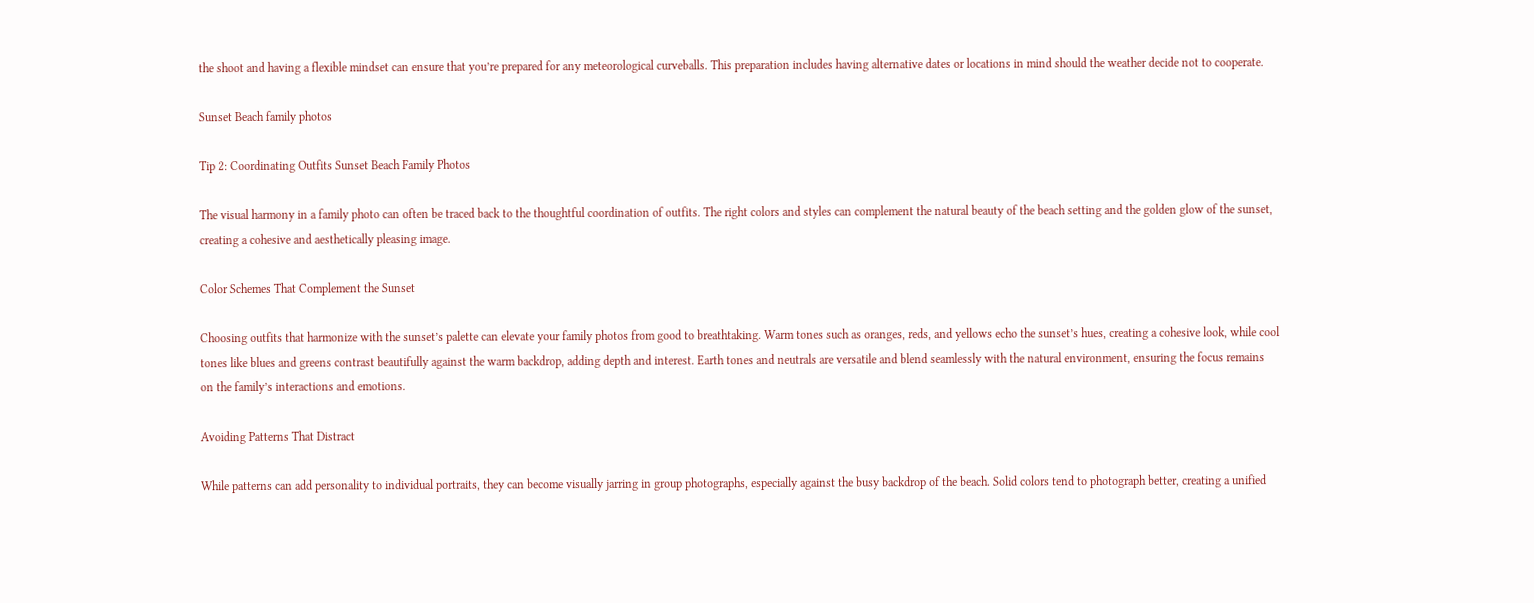the shoot and having a flexible mindset can ensure that you’re prepared for any meteorological curveballs. This preparation includes having alternative dates or locations in mind should the weather decide not to cooperate.

Sunset Beach family photos

Tip 2: Coordinating Outfits Sunset Beach Family Photos

The visual harmony in a family photo can often be traced back to the thoughtful coordination of outfits. The right colors and styles can complement the natural beauty of the beach setting and the golden glow of the sunset, creating a cohesive and aesthetically pleasing image.

Color Schemes That Complement the Sunset

Choosing outfits that harmonize with the sunset’s palette can elevate your family photos from good to breathtaking. Warm tones such as oranges, reds, and yellows echo the sunset’s hues, creating a cohesive look, while cool tones like blues and greens contrast beautifully against the warm backdrop, adding depth and interest. Earth tones and neutrals are versatile and blend seamlessly with the natural environment, ensuring the focus remains on the family’s interactions and emotions.

Avoiding Patterns That Distract

While patterns can add personality to individual portraits, they can become visually jarring in group photographs, especially against the busy backdrop of the beach. Solid colors tend to photograph better, creating a unified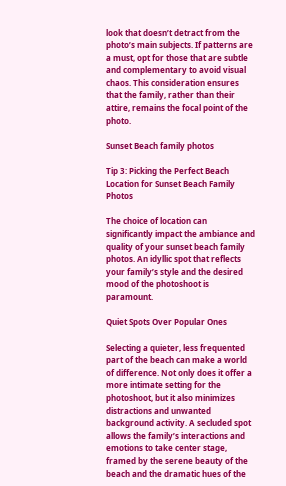look that doesn’t detract from the photo’s main subjects. If patterns are a must, opt for those that are subtle and complementary to avoid visual chaos. This consideration ensures that the family, rather than their attire, remains the focal point of the photo.

Sunset Beach family photos

Tip 3: Picking the Perfect Beach Location for Sunset Beach Family Photos

The choice of location can significantly impact the ambiance and quality of your sunset beach family photos. An idyllic spot that reflects your family’s style and the desired mood of the photoshoot is paramount.

Quiet Spots Over Popular Ones

Selecting a quieter, less frequented part of the beach can make a world of difference. Not only does it offer a more intimate setting for the photoshoot, but it also minimizes distractions and unwanted background activity. A secluded spot allows the family’s interactions and emotions to take center stage, framed by the serene beauty of the beach and the dramatic hues of the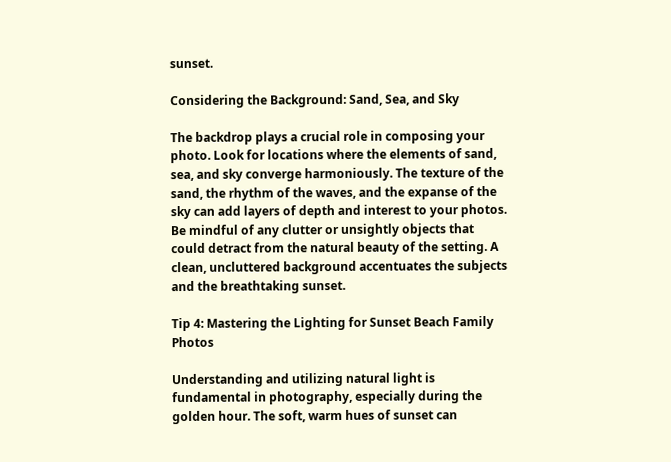sunset.

Considering the Background: Sand, Sea, and Sky

The backdrop plays a crucial role in composing your photo. Look for locations where the elements of sand, sea, and sky converge harmoniously. The texture of the sand, the rhythm of the waves, and the expanse of the sky can add layers of depth and interest to your photos. Be mindful of any clutter or unsightly objects that could detract from the natural beauty of the setting. A clean, uncluttered background accentuates the subjects and the breathtaking sunset.

Tip 4: Mastering the Lighting for Sunset Beach Family Photos

Understanding and utilizing natural light is fundamental in photography, especially during the golden hour. The soft, warm hues of sunset can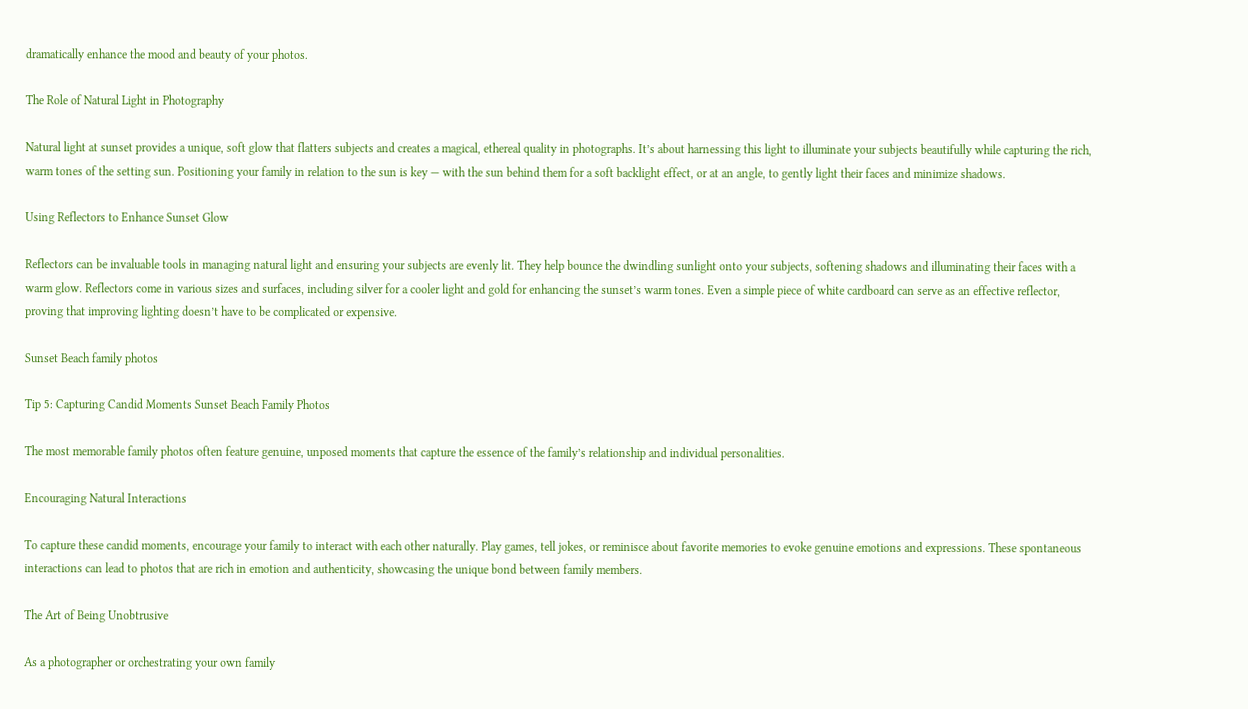dramatically enhance the mood and beauty of your photos.

The Role of Natural Light in Photography

Natural light at sunset provides a unique, soft glow that flatters subjects and creates a magical, ethereal quality in photographs. It’s about harnessing this light to illuminate your subjects beautifully while capturing the rich, warm tones of the setting sun. Positioning your family in relation to the sun is key — with the sun behind them for a soft backlight effect, or at an angle, to gently light their faces and minimize shadows.

Using Reflectors to Enhance Sunset Glow

Reflectors can be invaluable tools in managing natural light and ensuring your subjects are evenly lit. They help bounce the dwindling sunlight onto your subjects, softening shadows and illuminating their faces with a warm glow. Reflectors come in various sizes and surfaces, including silver for a cooler light and gold for enhancing the sunset’s warm tones. Even a simple piece of white cardboard can serve as an effective reflector, proving that improving lighting doesn’t have to be complicated or expensive.

Sunset Beach family photos

Tip 5: Capturing Candid Moments Sunset Beach Family Photos

The most memorable family photos often feature genuine, unposed moments that capture the essence of the family’s relationship and individual personalities.

Encouraging Natural Interactions

To capture these candid moments, encourage your family to interact with each other naturally. Play games, tell jokes, or reminisce about favorite memories to evoke genuine emotions and expressions. These spontaneous interactions can lead to photos that are rich in emotion and authenticity, showcasing the unique bond between family members.

The Art of Being Unobtrusive

As a photographer or orchestrating your own family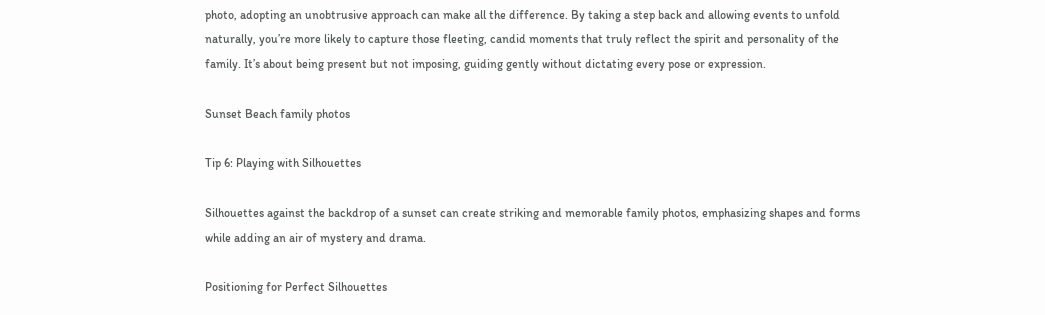photo, adopting an unobtrusive approach can make all the difference. By taking a step back and allowing events to unfold naturally, you’re more likely to capture those fleeting, candid moments that truly reflect the spirit and personality of the family. It’s about being present but not imposing, guiding gently without dictating every pose or expression.

Sunset Beach family photos

Tip 6: Playing with Silhouettes

Silhouettes against the backdrop of a sunset can create striking and memorable family photos, emphasizing shapes and forms while adding an air of mystery and drama.

Positioning for Perfect Silhouettes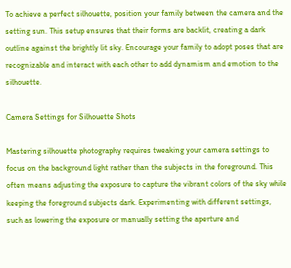To achieve a perfect silhouette, position your family between the camera and the setting sun. This setup ensures that their forms are backlit, creating a dark outline against the brightly lit sky. Encourage your family to adopt poses that are recognizable and interact with each other to add dynamism and emotion to the silhouette.

Camera Settings for Silhouette Shots

Mastering silhouette photography requires tweaking your camera settings to focus on the background light rather than the subjects in the foreground. This often means adjusting the exposure to capture the vibrant colors of the sky while keeping the foreground subjects dark. Experimenting with different settings, such as lowering the exposure or manually setting the aperture and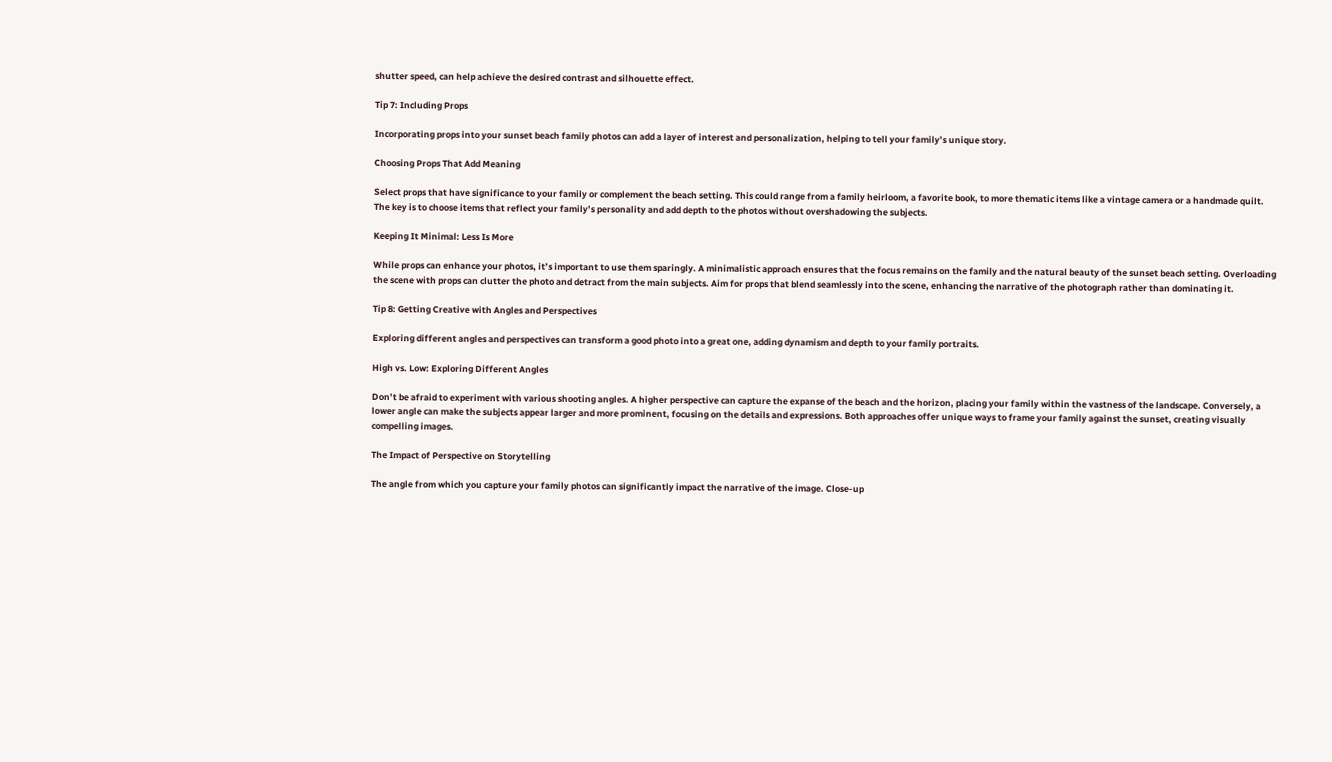shutter speed, can help achieve the desired contrast and silhouette effect.

Tip 7: Including Props

Incorporating props into your sunset beach family photos can add a layer of interest and personalization, helping to tell your family’s unique story.

Choosing Props That Add Meaning

Select props that have significance to your family or complement the beach setting. This could range from a family heirloom, a favorite book, to more thematic items like a vintage camera or a handmade quilt. The key is to choose items that reflect your family’s personality and add depth to the photos without overshadowing the subjects.

Keeping It Minimal: Less Is More

While props can enhance your photos, it’s important to use them sparingly. A minimalistic approach ensures that the focus remains on the family and the natural beauty of the sunset beach setting. Overloading the scene with props can clutter the photo and detract from the main subjects. Aim for props that blend seamlessly into the scene, enhancing the narrative of the photograph rather than dominating it.

Tip 8: Getting Creative with Angles and Perspectives

Exploring different angles and perspectives can transform a good photo into a great one, adding dynamism and depth to your family portraits.

High vs. Low: Exploring Different Angles

Don’t be afraid to experiment with various shooting angles. A higher perspective can capture the expanse of the beach and the horizon, placing your family within the vastness of the landscape. Conversely, a lower angle can make the subjects appear larger and more prominent, focusing on the details and expressions. Both approaches offer unique ways to frame your family against the sunset, creating visually compelling images.

The Impact of Perspective on Storytelling

The angle from which you capture your family photos can significantly impact the narrative of the image. Close-up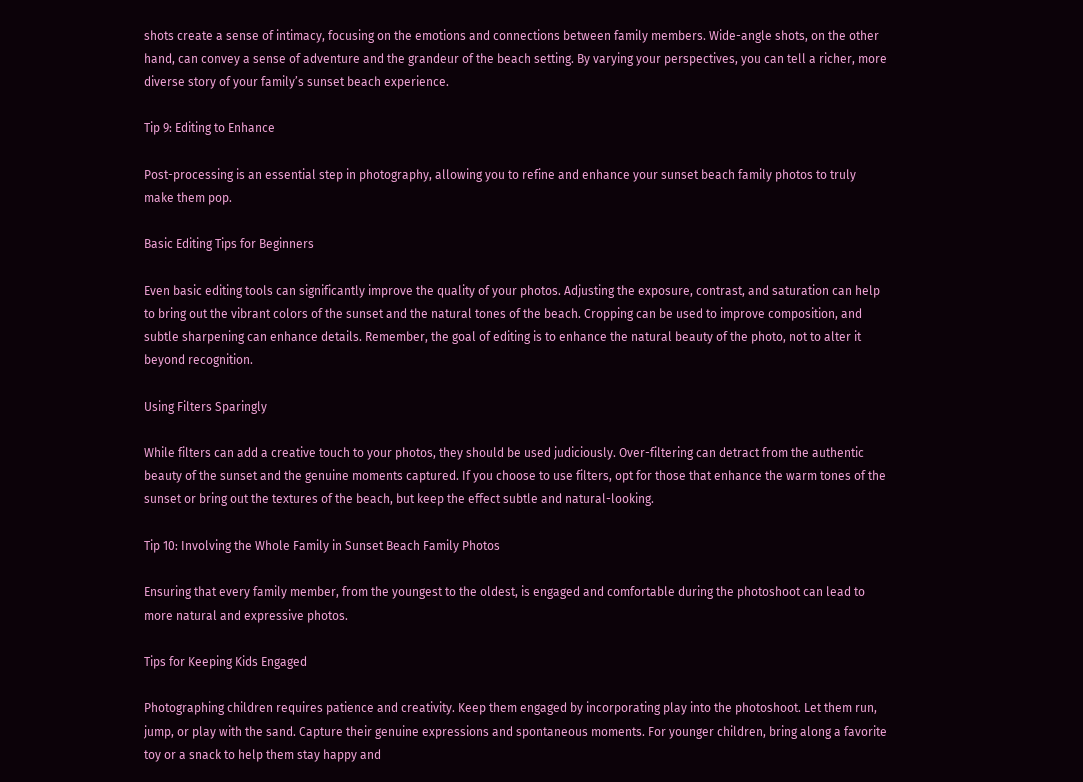shots create a sense of intimacy, focusing on the emotions and connections between family members. Wide-angle shots, on the other hand, can convey a sense of adventure and the grandeur of the beach setting. By varying your perspectives, you can tell a richer, more diverse story of your family’s sunset beach experience.

Tip 9: Editing to Enhance

Post-processing is an essential step in photography, allowing you to refine and enhance your sunset beach family photos to truly make them pop.

Basic Editing Tips for Beginners

Even basic editing tools can significantly improve the quality of your photos. Adjusting the exposure, contrast, and saturation can help to bring out the vibrant colors of the sunset and the natural tones of the beach. Cropping can be used to improve composition, and subtle sharpening can enhance details. Remember, the goal of editing is to enhance the natural beauty of the photo, not to alter it beyond recognition.

Using Filters Sparingly

While filters can add a creative touch to your photos, they should be used judiciously. Over-filtering can detract from the authentic beauty of the sunset and the genuine moments captured. If you choose to use filters, opt for those that enhance the warm tones of the sunset or bring out the textures of the beach, but keep the effect subtle and natural-looking.

Tip 10: Involving the Whole Family in Sunset Beach Family Photos

Ensuring that every family member, from the youngest to the oldest, is engaged and comfortable during the photoshoot can lead to more natural and expressive photos.

Tips for Keeping Kids Engaged

Photographing children requires patience and creativity. Keep them engaged by incorporating play into the photoshoot. Let them run, jump, or play with the sand. Capture their genuine expressions and spontaneous moments. For younger children, bring along a favorite toy or a snack to help them stay happy and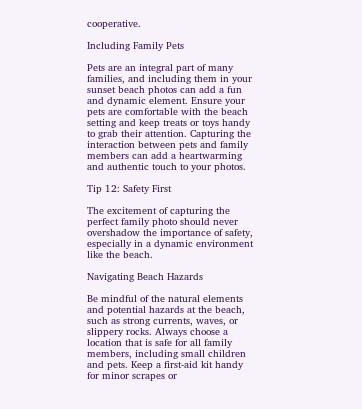cooperative.

Including Family Pets

Pets are an integral part of many families, and including them in your sunset beach photos can add a fun and dynamic element. Ensure your pets are comfortable with the beach setting and keep treats or toys handy to grab their attention. Capturing the interaction between pets and family members can add a heartwarming and authentic touch to your photos.

Tip 12: Safety First

The excitement of capturing the perfect family photo should never overshadow the importance of safety, especially in a dynamic environment like the beach.

Navigating Beach Hazards

Be mindful of the natural elements and potential hazards at the beach, such as strong currents, waves, or slippery rocks. Always choose a location that is safe for all family members, including small children and pets. Keep a first-aid kit handy for minor scrapes or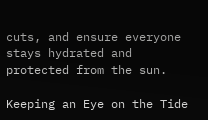cuts, and ensure everyone stays hydrated and protected from the sun.

Keeping an Eye on the Tide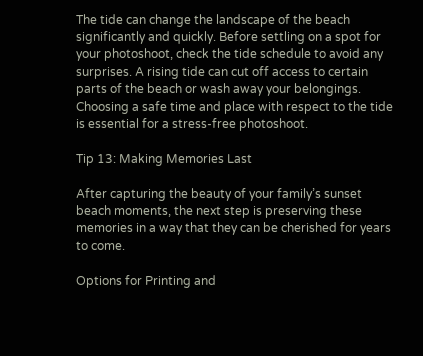The tide can change the landscape of the beach significantly and quickly. Before settling on a spot for your photoshoot, check the tide schedule to avoid any surprises. A rising tide can cut off access to certain parts of the beach or wash away your belongings. Choosing a safe time and place with respect to the tide is essential for a stress-free photoshoot.

Tip 13: Making Memories Last

After capturing the beauty of your family’s sunset beach moments, the next step is preserving these memories in a way that they can be cherished for years to come.

Options for Printing and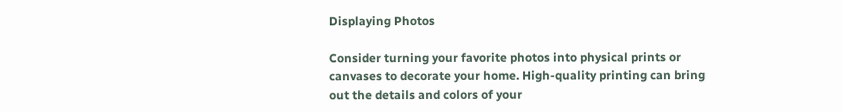Displaying Photos

Consider turning your favorite photos into physical prints or canvases to decorate your home. High-quality printing can bring out the details and colors of your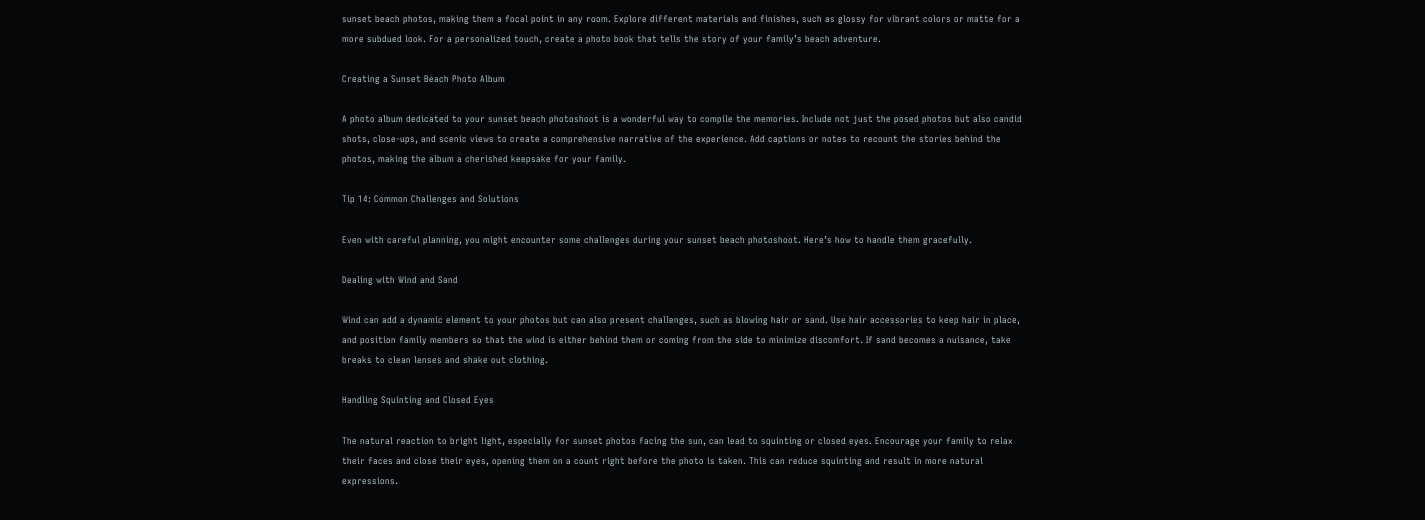sunset beach photos, making them a focal point in any room. Explore different materials and finishes, such as glossy for vibrant colors or matte for a more subdued look. For a personalized touch, create a photo book that tells the story of your family’s beach adventure.

Creating a Sunset Beach Photo Album

A photo album dedicated to your sunset beach photoshoot is a wonderful way to compile the memories. Include not just the posed photos but also candid shots, close-ups, and scenic views to create a comprehensive narrative of the experience. Add captions or notes to recount the stories behind the photos, making the album a cherished keepsake for your family.

Tip 14: Common Challenges and Solutions

Even with careful planning, you might encounter some challenges during your sunset beach photoshoot. Here’s how to handle them gracefully.

Dealing with Wind and Sand

Wind can add a dynamic element to your photos but can also present challenges, such as blowing hair or sand. Use hair accessories to keep hair in place, and position family members so that the wind is either behind them or coming from the side to minimize discomfort. If sand becomes a nuisance, take breaks to clean lenses and shake out clothing.

Handling Squinting and Closed Eyes

The natural reaction to bright light, especially for sunset photos facing the sun, can lead to squinting or closed eyes. Encourage your family to relax their faces and close their eyes, opening them on a count right before the photo is taken. This can reduce squinting and result in more natural expressions.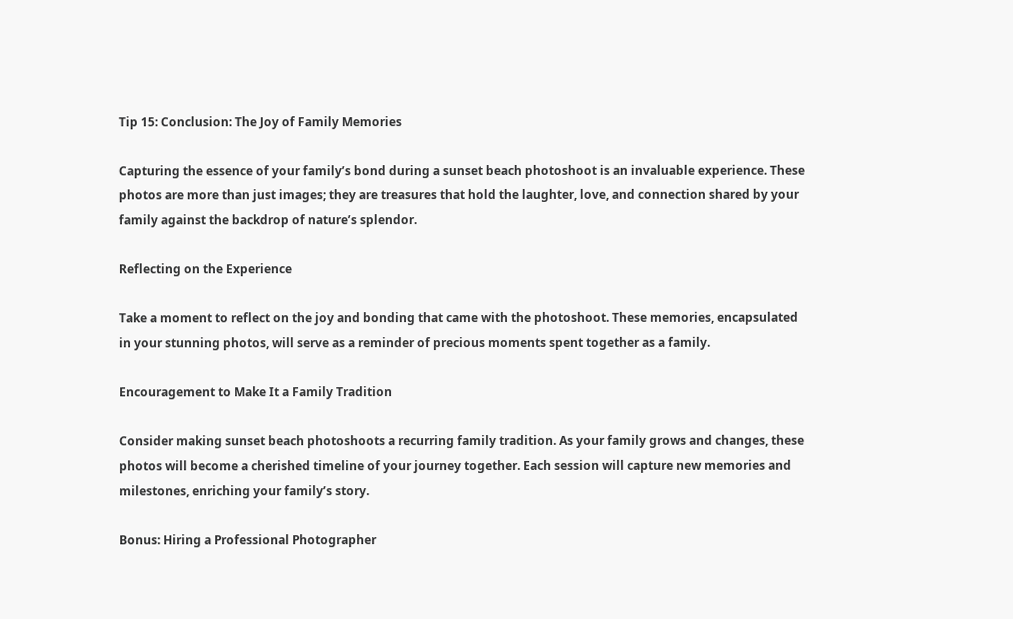Tip 15: Conclusion: The Joy of Family Memories

Capturing the essence of your family’s bond during a sunset beach photoshoot is an invaluable experience. These photos are more than just images; they are treasures that hold the laughter, love, and connection shared by your family against the backdrop of nature’s splendor.

Reflecting on the Experience

Take a moment to reflect on the joy and bonding that came with the photoshoot. These memories, encapsulated in your stunning photos, will serve as a reminder of precious moments spent together as a family.

Encouragement to Make It a Family Tradition

Consider making sunset beach photoshoots a recurring family tradition. As your family grows and changes, these photos will become a cherished timeline of your journey together. Each session will capture new memories and milestones, enriching your family’s story.

Bonus: Hiring a Professional Photographer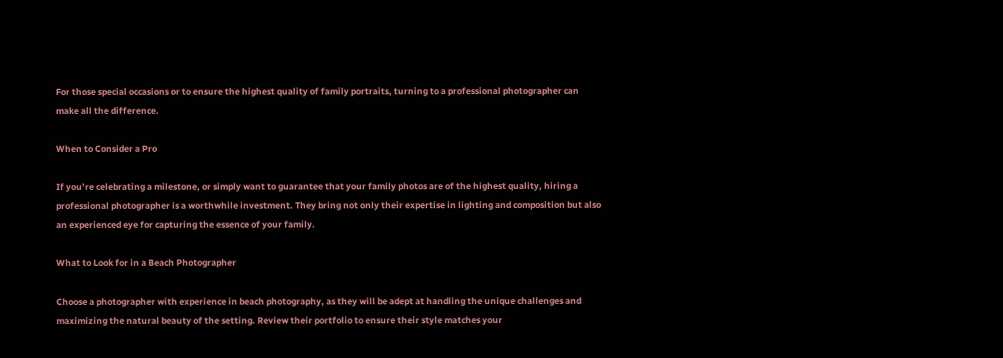For those special occasions or to ensure the highest quality of family portraits, turning to a professional photographer can make all the difference.

When to Consider a Pro

If you’re celebrating a milestone, or simply want to guarantee that your family photos are of the highest quality, hiring a professional photographer is a worthwhile investment. They bring not only their expertise in lighting and composition but also an experienced eye for capturing the essence of your family.

What to Look for in a Beach Photographer

Choose a photographer with experience in beach photography, as they will be adept at handling the unique challenges and maximizing the natural beauty of the setting. Review their portfolio to ensure their style matches your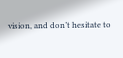vision, and don’t hesitate to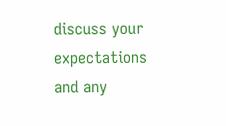discuss your expectations and any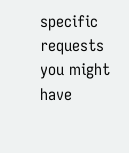specific requests you might have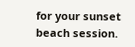for your sunset beach session.